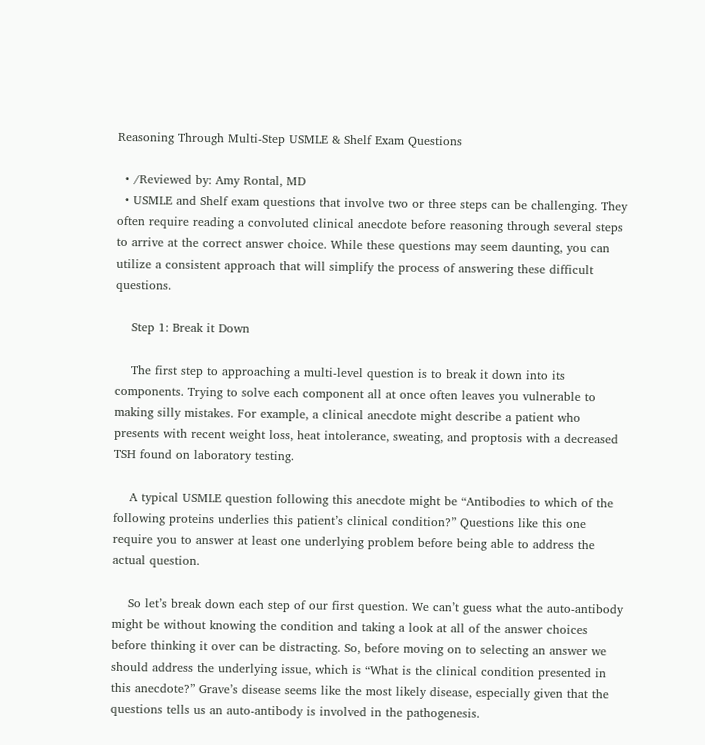Reasoning Through Multi-Step USMLE & Shelf Exam Questions

  • /Reviewed by: Amy Rontal, MD
  • USMLE and Shelf exam questions that involve two or three steps can be challenging. They often require reading a convoluted clinical anecdote before reasoning through several steps to arrive at the correct answer choice. While these questions may seem daunting, you can utilize a consistent approach that will simplify the process of answering these difficult questions.

    Step 1: Break it Down

    The first step to approaching a multi-level question is to break it down into its components. Trying to solve each component all at once often leaves you vulnerable to making silly mistakes. For example, a clinical anecdote might describe a patient who presents with recent weight loss, heat intolerance, sweating, and proptosis with a decreased TSH found on laboratory testing.

    A typical USMLE question following this anecdote might be “Antibodies to which of the following proteins underlies this patient’s clinical condition?” Questions like this one require you to answer at least one underlying problem before being able to address the actual question.

    So let’s break down each step of our first question. We can’t guess what the auto-antibody might be without knowing the condition and taking a look at all of the answer choices before thinking it over can be distracting. So, before moving on to selecting an answer we should address the underlying issue, which is “What is the clinical condition presented in this anecdote?” Grave’s disease seems like the most likely disease, especially given that the questions tells us an auto-antibody is involved in the pathogenesis.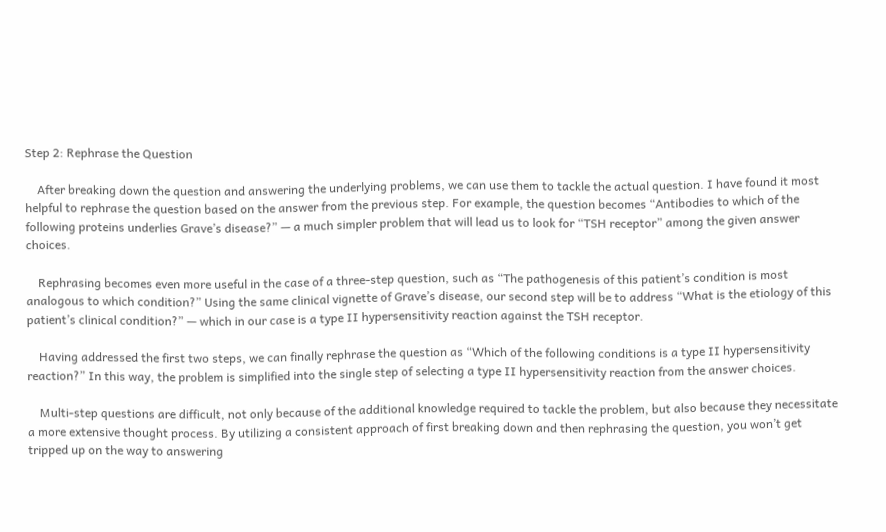Step 2: Rephrase the Question

    After breaking down the question and answering the underlying problems, we can use them to tackle the actual question. I have found it most helpful to rephrase the question based on the answer from the previous step. For example, the question becomes “Antibodies to which of the following proteins underlies Grave’s disease?” — a much simpler problem that will lead us to look for “TSH receptor” among the given answer choices.

    Rephrasing becomes even more useful in the case of a three-step question, such as “The pathogenesis of this patient’s condition is most analogous to which condition?” Using the same clinical vignette of Grave’s disease, our second step will be to address “What is the etiology of this patient’s clinical condition?” — which in our case is a type II hypersensitivity reaction against the TSH receptor.

    Having addressed the first two steps, we can finally rephrase the question as “Which of the following conditions is a type II hypersensitivity reaction?” In this way, the problem is simplified into the single step of selecting a type II hypersensitivity reaction from the answer choices.

    Multi-step questions are difficult, not only because of the additional knowledge required to tackle the problem, but also because they necessitate a more extensive thought process. By utilizing a consistent approach of first breaking down and then rephrasing the question, you won’t get tripped up on the way to answering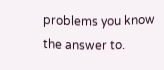problems you know the answer to.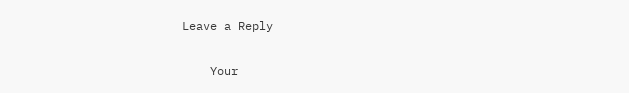Leave a Reply

    Your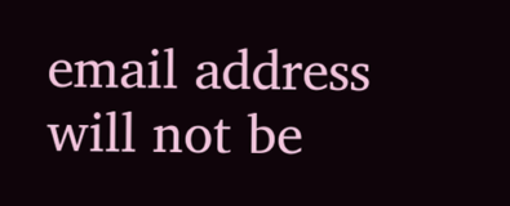email address will not be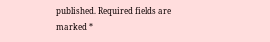published. Required fields are marked *